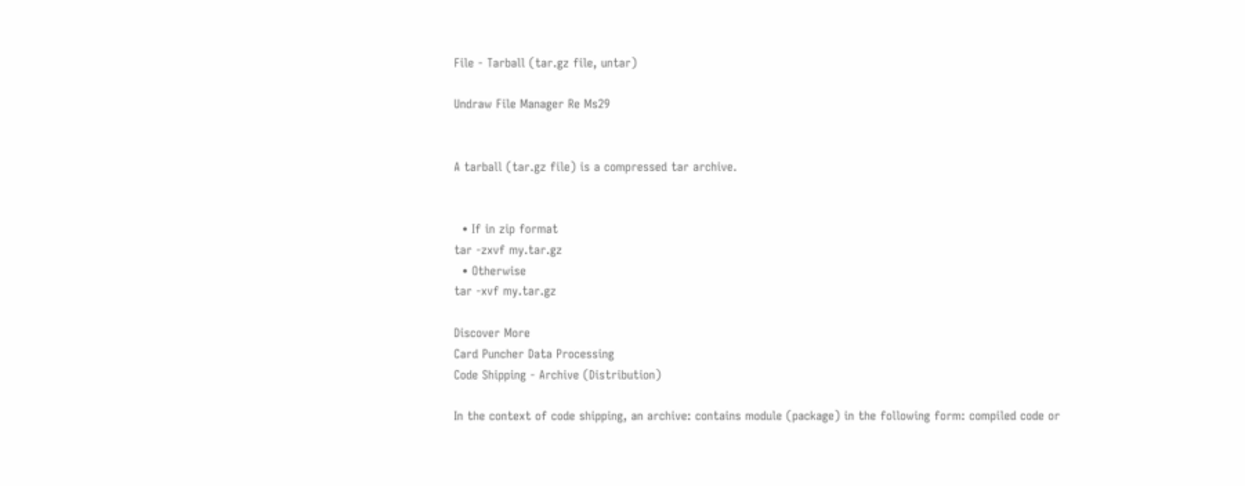File - Tarball (tar.gz file, untar)

Undraw File Manager Re Ms29


A tarball (tar.gz file) is a compressed tar archive.


  • If in zip format
tar -zxvf my.tar.gz
  • Otherwise
tar -xvf my.tar.gz

Discover More
Card Puncher Data Processing
Code Shipping - Archive (Distribution)

In the context of code shipping, an archive: contains module (package) in the following form: compiled code or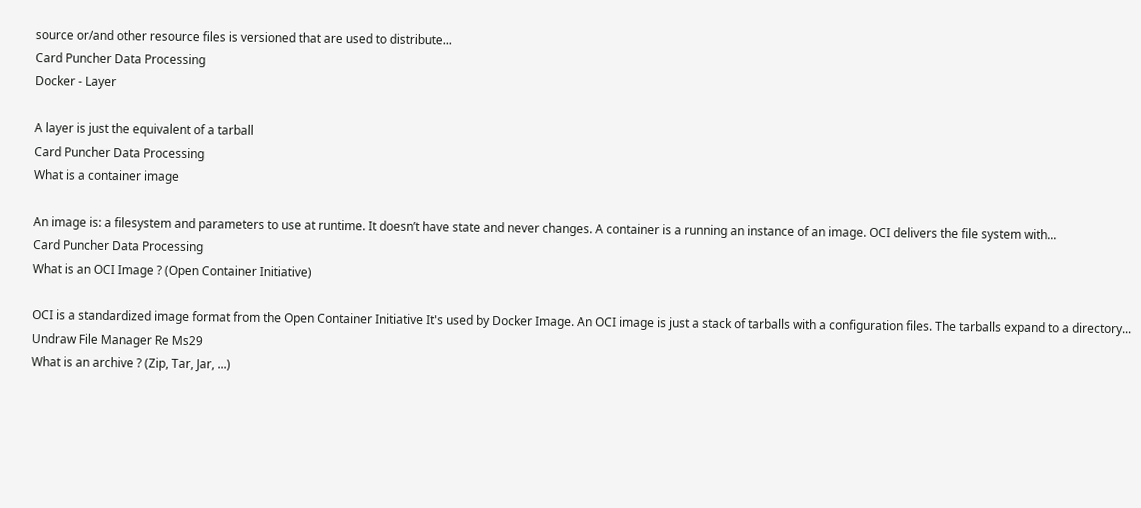source or/and other resource files is versioned that are used to distribute...
Card Puncher Data Processing
Docker - Layer

A layer is just the equivalent of a tarball
Card Puncher Data Processing
What is a container image

An image is: a filesystem and parameters to use at runtime. It doesn’t have state and never changes. A container is a running an instance of an image. OCI delivers the file system with...
Card Puncher Data Processing
What is an OCI Image ? (Open Container Initiative)

OCI is a standardized image format from the Open Container Initiative It's used by Docker Image. An OCI image is just a stack of tarballs with a configuration files. The tarballs expand to a directory...
Undraw File Manager Re Ms29
What is an archive ? (Zip, Tar, Jar, ...)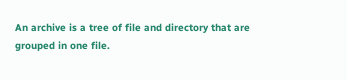An archive is a tree of file and directory that are grouped in one file.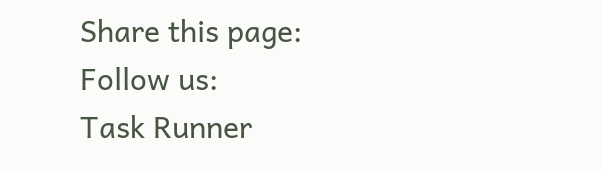Share this page:
Follow us:
Task Runner